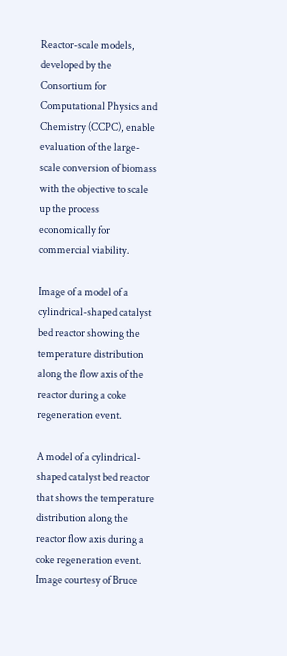Reactor-scale models, developed by the Consortium for Computational Physics and Chemistry (CCPC), enable evaluation of the large-scale conversion of biomass with the objective to scale up the process economically for commercial viability.

Image of a model of a cylindrical-shaped catalyst bed reactor showing the temperature distribution along the flow axis of the reactor during a coke regeneration event.

A model of a cylindrical-shaped catalyst bed reactor that shows the temperature distribution along the reactor flow axis during a coke regeneration event. Image courtesy of Bruce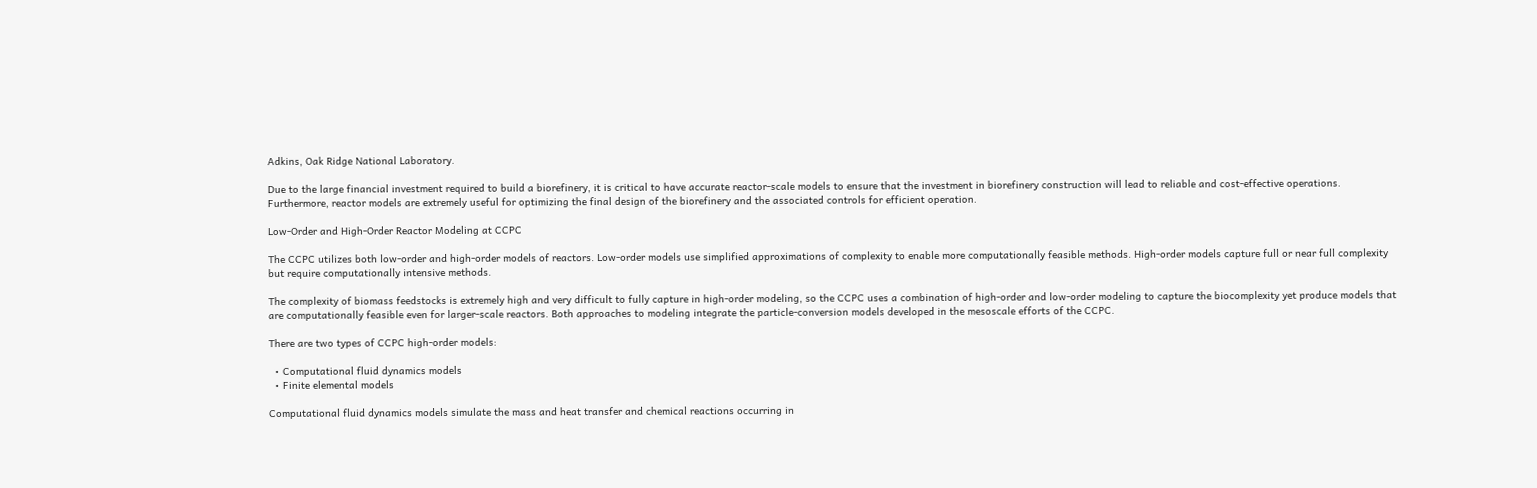Adkins, Oak Ridge National Laboratory.

Due to the large financial investment required to build a biorefinery, it is critical to have accurate reactor-scale models to ensure that the investment in biorefinery construction will lead to reliable and cost-effective operations. Furthermore, reactor models are extremely useful for optimizing the final design of the biorefinery and the associated controls for efficient operation.

Low-Order and High-Order Reactor Modeling at CCPC

The CCPC utilizes both low-order and high-order models of reactors. Low-order models use simplified approximations of complexity to enable more computationally feasible methods. High-order models capture full or near full complexity but require computationally intensive methods.

The complexity of biomass feedstocks is extremely high and very difficult to fully capture in high-order modeling, so the CCPC uses a combination of high-order and low-order modeling to capture the biocomplexity yet produce models that are computationally feasible even for larger-scale reactors. Both approaches to modeling integrate the particle-conversion models developed in the mesoscale efforts of the CCPC.

There are two types of CCPC high-order models:

  • Computational fluid dynamics models
  • Finite elemental models

Computational fluid dynamics models simulate the mass and heat transfer and chemical reactions occurring in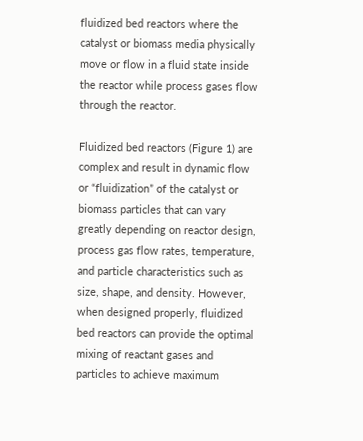fluidized bed reactors where the catalyst or biomass media physically move or flow in a fluid state inside the reactor while process gases flow through the reactor.

Fluidized bed reactors (Figure 1) are complex and result in dynamic flow or “fluidization” of the catalyst or biomass particles that can vary greatly depending on reactor design, process gas flow rates, temperature, and particle characteristics such as size, shape, and density. However, when designed properly, fluidized bed reactors can provide the optimal mixing of reactant gases and particles to achieve maximum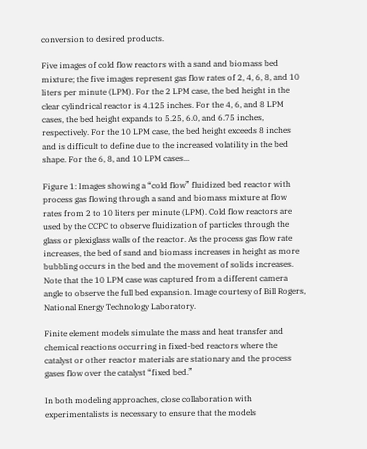conversion to desired products.

Five images of cold flow reactors with a sand and biomass bed mixture; the five images represent gas flow rates of 2, 4, 6, 8, and 10 liters per minute (LPM). For the 2 LPM case, the bed height in the clear cylindrical reactor is 4.125 inches. For the 4, 6, and 8 LPM cases, the bed height expands to 5.25, 6.0, and 6.75 inches, respectively. For the 10 LPM case, the bed height exceeds 8 inches and is difficult to define due to the increased volatility in the bed shape. For the 6, 8, and 10 LPM cases...

Figure 1: Images showing a “cold flow” fluidized bed reactor with process gas flowing through a sand and biomass mixture at flow rates from 2 to 10 liters per minute (LPM). Cold flow reactors are used by the CCPC to observe fluidization of particles through the glass or plexiglass walls of the reactor. As the process gas flow rate increases, the bed of sand and biomass increases in height as more bubbling occurs in the bed and the movement of solids increases. Note that the 10 LPM case was captured from a different camera angle to observe the full bed expansion. Image courtesy of Bill Rogers, National Energy Technology Laboratory.

Finite element models simulate the mass and heat transfer and chemical reactions occurring in fixed-bed reactors where the catalyst or other reactor materials are stationary and the process gases flow over the catalyst “fixed bed.”

In both modeling approaches, close collaboration with experimentalists is necessary to ensure that the models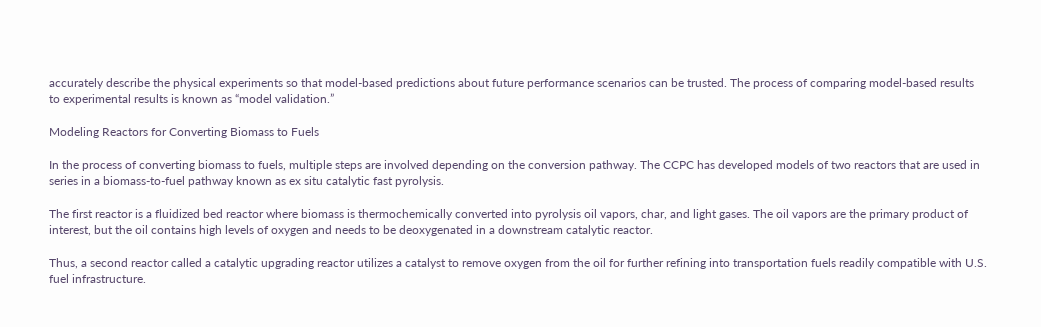accurately describe the physical experiments so that model-based predictions about future performance scenarios can be trusted. The process of comparing model-based results to experimental results is known as “model validation.”

Modeling Reactors for Converting Biomass to Fuels

In the process of converting biomass to fuels, multiple steps are involved depending on the conversion pathway. The CCPC has developed models of two reactors that are used in series in a biomass-to-fuel pathway known as ex situ catalytic fast pyrolysis.

The first reactor is a fluidized bed reactor where biomass is thermochemically converted into pyrolysis oil vapors, char, and light gases. The oil vapors are the primary product of interest, but the oil contains high levels of oxygen and needs to be deoxygenated in a downstream catalytic reactor.

Thus, a second reactor called a catalytic upgrading reactor utilizes a catalyst to remove oxygen from the oil for further refining into transportation fuels readily compatible with U.S. fuel infrastructure.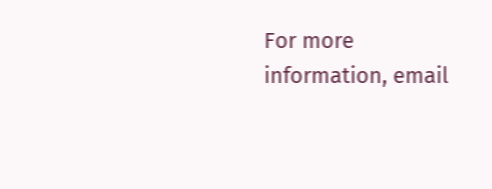For more information, email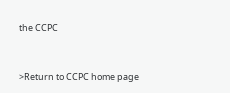the CCPC


>Return to CCPC home page